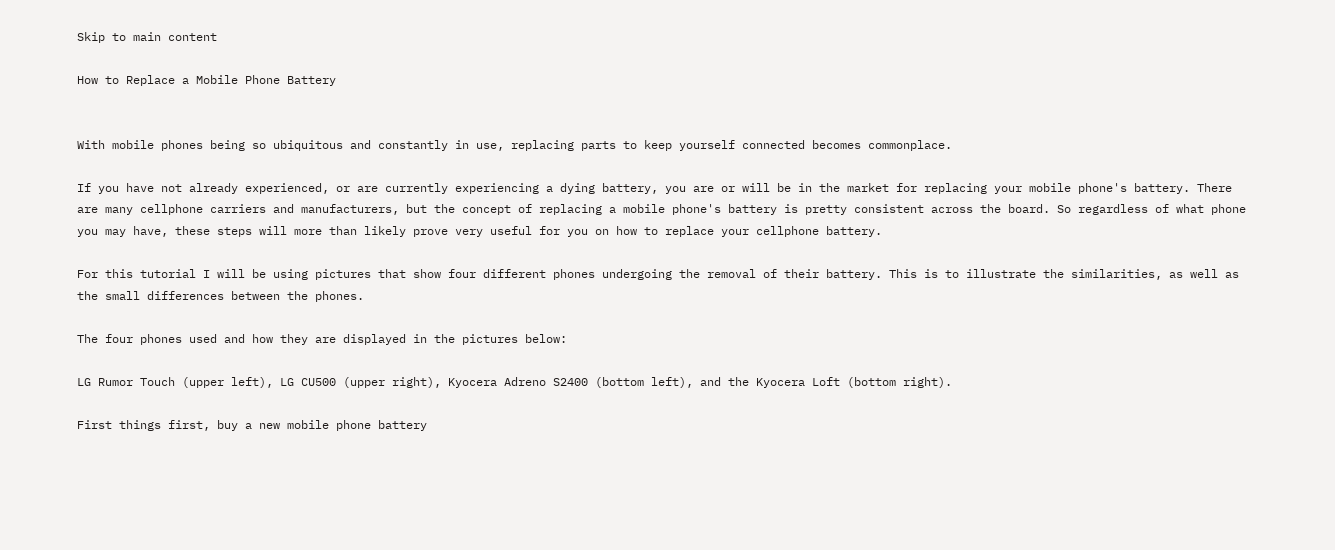Skip to main content

How to Replace a Mobile Phone Battery


With mobile phones being so ubiquitous and constantly in use, replacing parts to keep yourself connected becomes commonplace.

If you have not already experienced, or are currently experiencing a dying battery, you are or will be in the market for replacing your mobile phone's battery. There are many cellphone carriers and manufacturers, but the concept of replacing a mobile phone's battery is pretty consistent across the board. So regardless of what phone you may have, these steps will more than likely prove very useful for you on how to replace your cellphone battery.

For this tutorial I will be using pictures that show four different phones undergoing the removal of their battery. This is to illustrate the similarities, as well as the small differences between the phones.

The four phones used and how they are displayed in the pictures below:

LG Rumor Touch (upper left), LG CU500 (upper right), Kyocera Adreno S2400 (bottom left), and the Kyocera Loft (bottom right).

First things first, buy a new mobile phone battery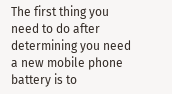The first thing you need to do after determining you need a new mobile phone battery is to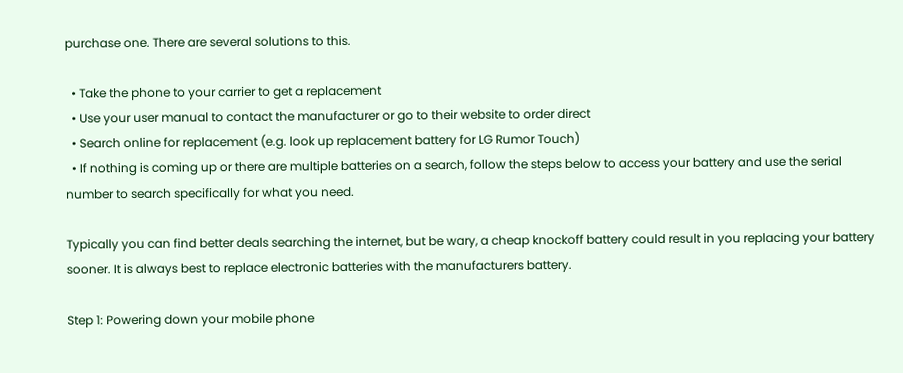purchase one. There are several solutions to this.

  • Take the phone to your carrier to get a replacement
  • Use your user manual to contact the manufacturer or go to their website to order direct
  • Search online for replacement (e.g. look up replacement battery for LG Rumor Touch)
  • If nothing is coming up or there are multiple batteries on a search, follow the steps below to access your battery and use the serial number to search specifically for what you need.

Typically you can find better deals searching the internet, but be wary, a cheap knockoff battery could result in you replacing your battery sooner. It is always best to replace electronic batteries with the manufacturers battery.

Step 1: Powering down your mobile phone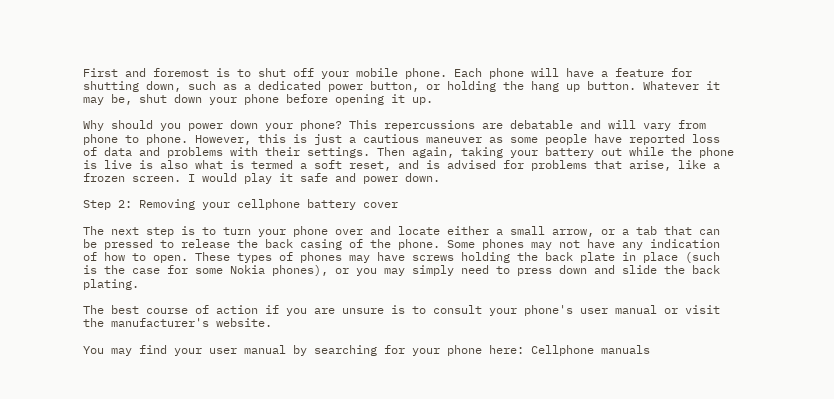First and foremost is to shut off your mobile phone. Each phone will have a feature for shutting down, such as a dedicated power button, or holding the hang up button. Whatever it may be, shut down your phone before opening it up.

Why should you power down your phone? This repercussions are debatable and will vary from phone to phone. However, this is just a cautious maneuver as some people have reported loss of data and problems with their settings. Then again, taking your battery out while the phone is live is also what is termed a soft reset, and is advised for problems that arise, like a frozen screen. I would play it safe and power down.

Step 2: Removing your cellphone battery cover

The next step is to turn your phone over and locate either a small arrow, or a tab that can be pressed to release the back casing of the phone. Some phones may not have any indication of how to open. These types of phones may have screws holding the back plate in place (such is the case for some Nokia phones), or you may simply need to press down and slide the back plating.

The best course of action if you are unsure is to consult your phone's user manual or visit the manufacturer's website.

You may find your user manual by searching for your phone here: Cellphone manuals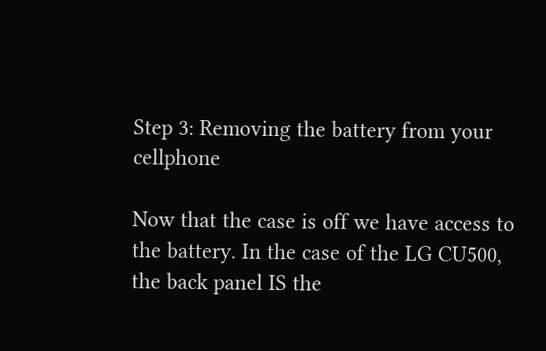Step 3: Removing the battery from your cellphone

Now that the case is off we have access to the battery. In the case of the LG CU500, the back panel IS the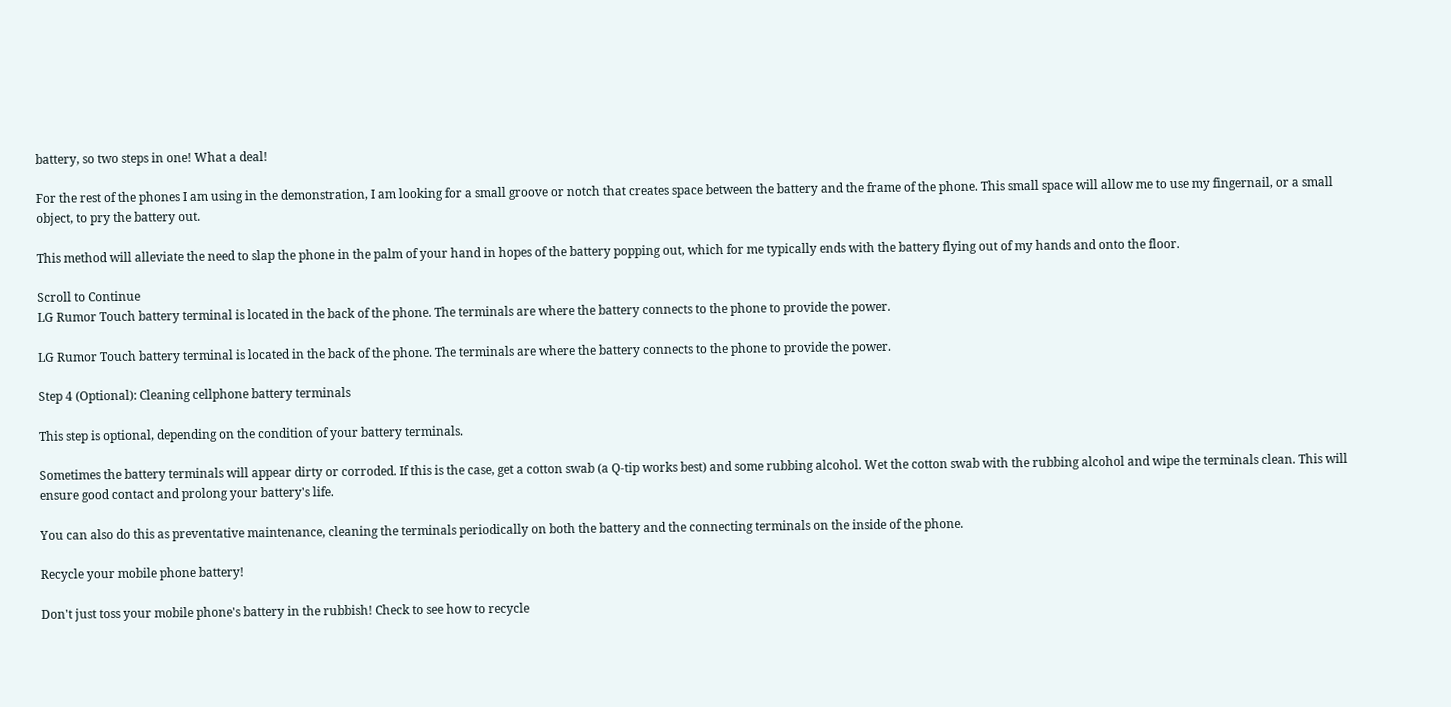battery, so two steps in one! What a deal!

For the rest of the phones I am using in the demonstration, I am looking for a small groove or notch that creates space between the battery and the frame of the phone. This small space will allow me to use my fingernail, or a small object, to pry the battery out.

This method will alleviate the need to slap the phone in the palm of your hand in hopes of the battery popping out, which for me typically ends with the battery flying out of my hands and onto the floor.

Scroll to Continue
LG Rumor Touch battery terminal is located in the back of the phone. The terminals are where the battery connects to the phone to provide the power.

LG Rumor Touch battery terminal is located in the back of the phone. The terminals are where the battery connects to the phone to provide the power.

Step 4 (Optional): Cleaning cellphone battery terminals

This step is optional, depending on the condition of your battery terminals.

Sometimes the battery terminals will appear dirty or corroded. If this is the case, get a cotton swab (a Q-tip works best) and some rubbing alcohol. Wet the cotton swab with the rubbing alcohol and wipe the terminals clean. This will ensure good contact and prolong your battery's life.

You can also do this as preventative maintenance, cleaning the terminals periodically on both the battery and the connecting terminals on the inside of the phone.

Recycle your mobile phone battery!

Don't just toss your mobile phone's battery in the rubbish! Check to see how to recycle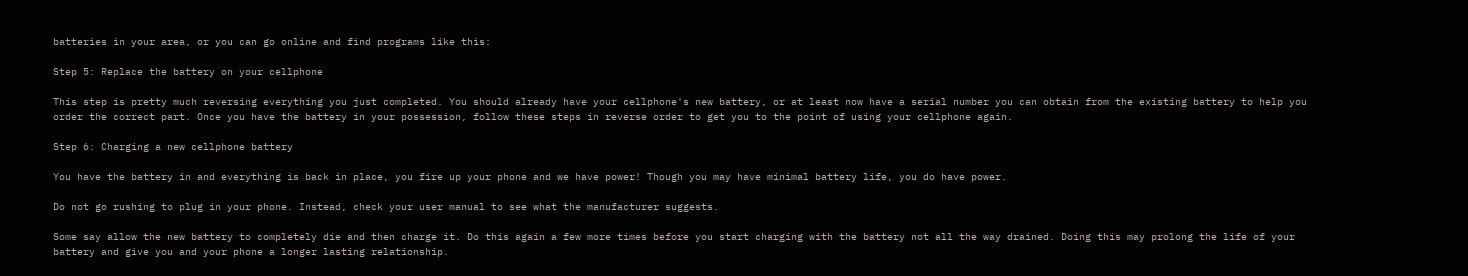batteries in your area, or you can go online and find programs like this:

Step 5: Replace the battery on your cellphone

This step is pretty much reversing everything you just completed. You should already have your cellphone's new battery, or at least now have a serial number you can obtain from the existing battery to help you order the correct part. Once you have the battery in your possession, follow these steps in reverse order to get you to the point of using your cellphone again.

Step 6: Charging a new cellphone battery

You have the battery in and everything is back in place, you fire up your phone and we have power! Though you may have minimal battery life, you do have power.

Do not go rushing to plug in your phone. Instead, check your user manual to see what the manufacturer suggests.

Some say allow the new battery to completely die and then charge it. Do this again a few more times before you start charging with the battery not all the way drained. Doing this may prolong the life of your battery and give you and your phone a longer lasting relationship.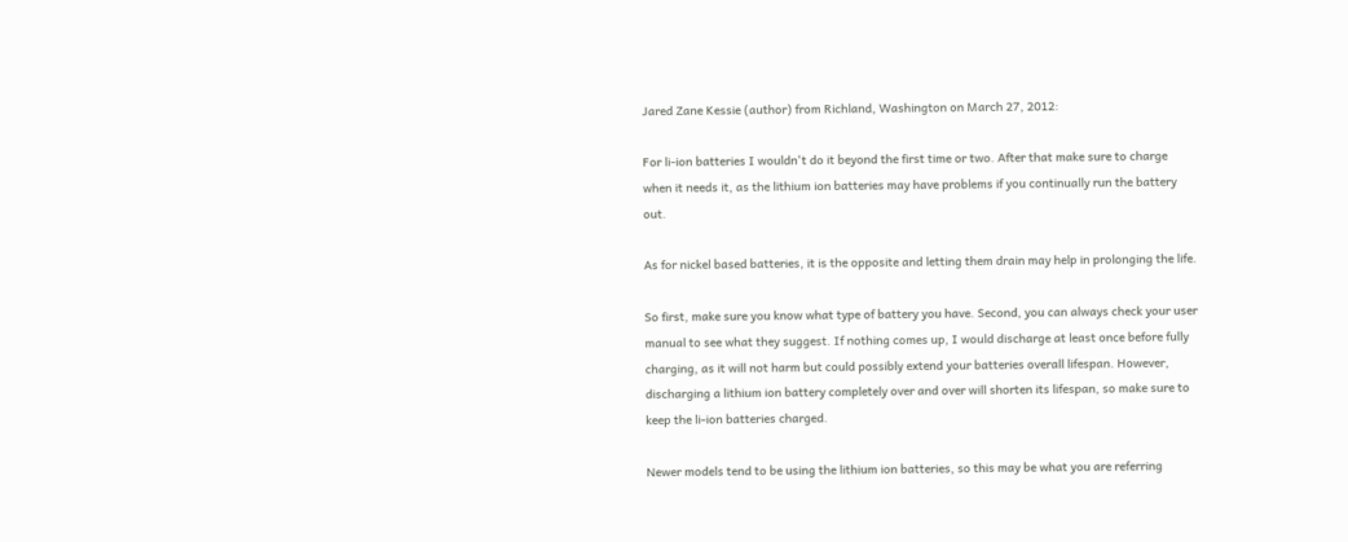Jared Zane Kessie (author) from Richland, Washington on March 27, 2012:

For li-ion batteries I wouldn't do it beyond the first time or two. After that make sure to charge when it needs it, as the lithium ion batteries may have problems if you continually run the battery out.

As for nickel based batteries, it is the opposite and letting them drain may help in prolonging the life.

So first, make sure you know what type of battery you have. Second, you can always check your user manual to see what they suggest. If nothing comes up, I would discharge at least once before fully charging, as it will not harm but could possibly extend your batteries overall lifespan. However, discharging a lithium ion battery completely over and over will shorten its lifespan, so make sure to keep the li-ion batteries charged.

Newer models tend to be using the lithium ion batteries, so this may be what you are referring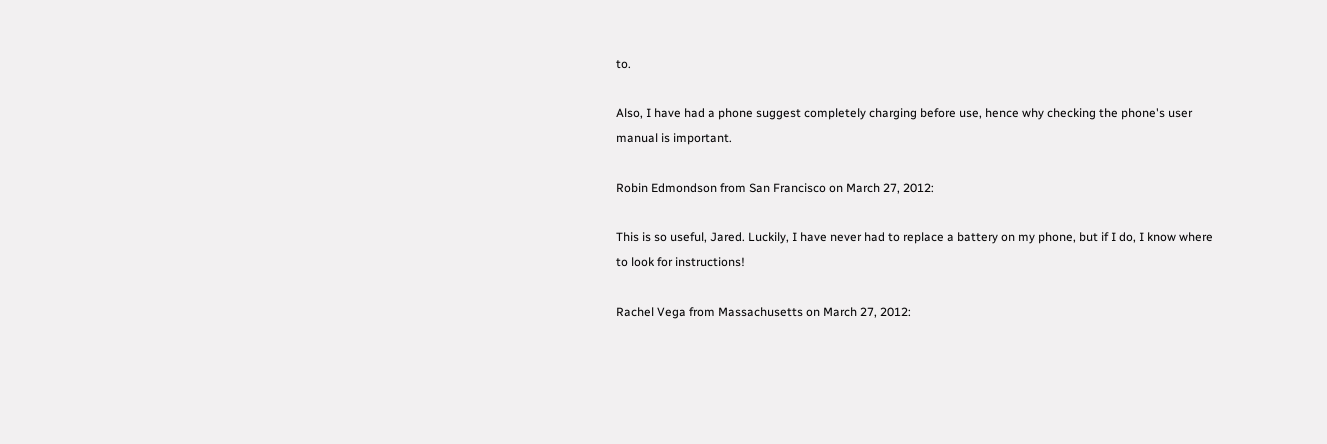to.

Also, I have had a phone suggest completely charging before use, hence why checking the phone's user manual is important.

Robin Edmondson from San Francisco on March 27, 2012:

This is so useful, Jared. Luckily, I have never had to replace a battery on my phone, but if I do, I know where to look for instructions!

Rachel Vega from Massachusetts on March 27, 2012: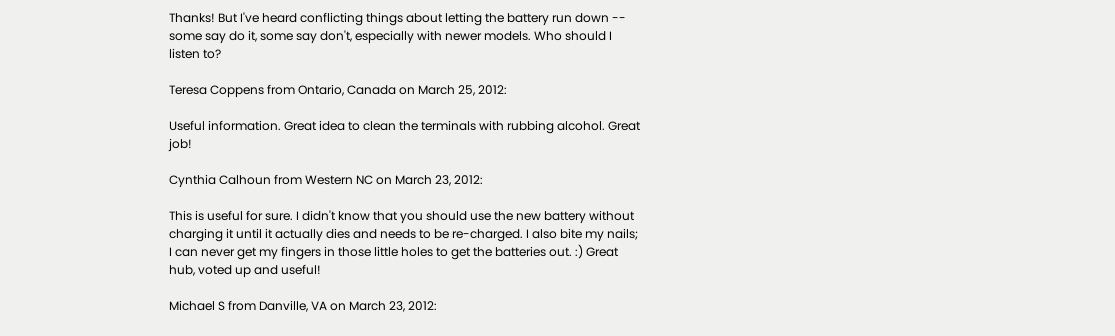Thanks! But I've heard conflicting things about letting the battery run down -- some say do it, some say don't, especially with newer models. Who should I listen to?

Teresa Coppens from Ontario, Canada on March 25, 2012:

Useful information. Great idea to clean the terminals with rubbing alcohol. Great job!

Cynthia Calhoun from Western NC on March 23, 2012:

This is useful for sure. I didn't know that you should use the new battery without charging it until it actually dies and needs to be re-charged. I also bite my nails; I can never get my fingers in those little holes to get the batteries out. :) Great hub, voted up and useful!

Michael S from Danville, VA on March 23, 2012: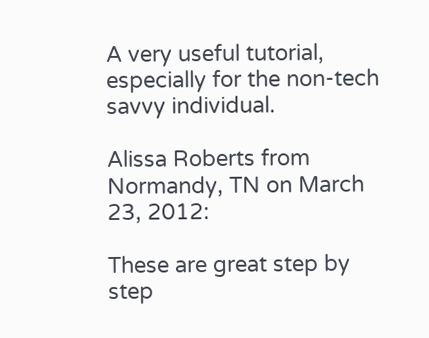A very useful tutorial, especially for the non-tech savvy individual.

Alissa Roberts from Normandy, TN on March 23, 2012:

These are great step by step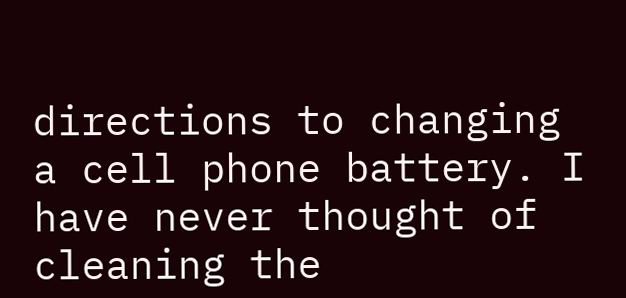directions to changing a cell phone battery. I have never thought of cleaning the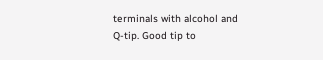terminals with alcohol and Q-tip. Good tip to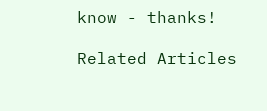know - thanks!

Related Articles